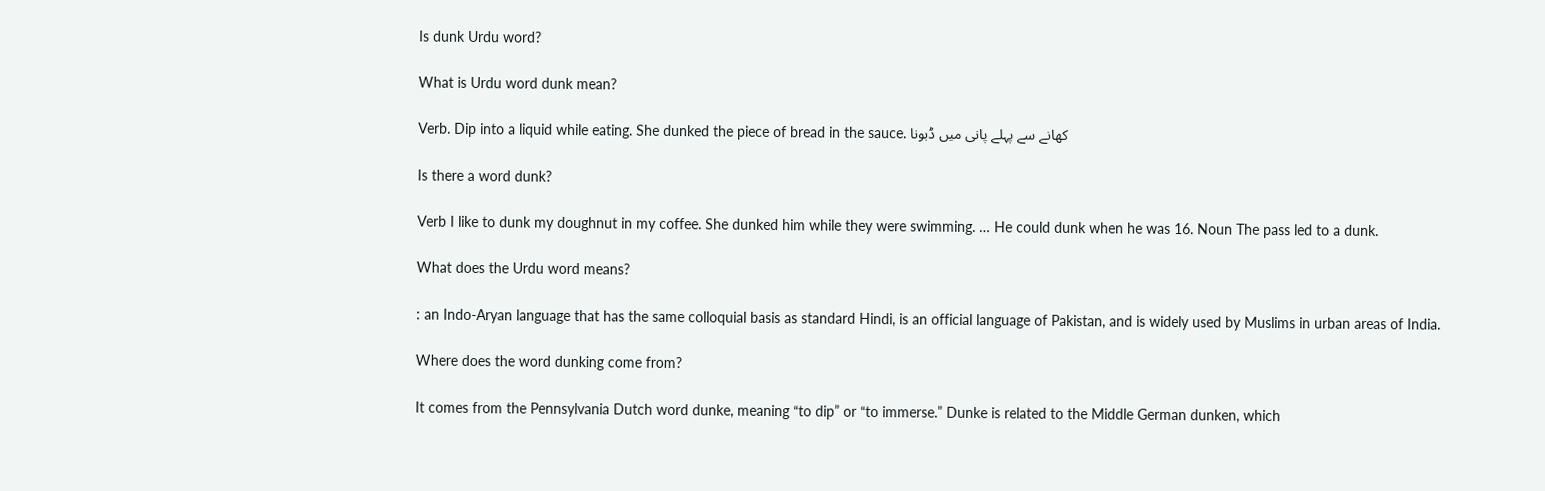Is dunk Urdu word?

What is Urdu word dunk mean?

Verb. Dip into a liquid while eating. She dunked the piece of bread in the sauce. کھانے سے پہلے پانی میں ڈبونا

Is there a word dunk?

Verb I like to dunk my doughnut in my coffee. She dunked him while they were swimming. … He could dunk when he was 16. Noun The pass led to a dunk.

What does the Urdu word means?

: an Indo-Aryan language that has the same colloquial basis as standard Hindi, is an official language of Pakistan, and is widely used by Muslims in urban areas of India.

Where does the word dunking come from?

It comes from the Pennsylvania Dutch word dunke, meaning “to dip” or “to immerse.” Dunke is related to the Middle German dunken, which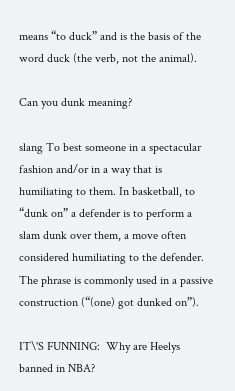means “to duck” and is the basis of the word duck (the verb, not the animal).

Can you dunk meaning?

slang To best someone in a spectacular fashion and/or in a way that is humiliating to them. In basketball, to “dunk on” a defender is to perform a slam dunk over them, a move often considered humiliating to the defender. The phrase is commonly used in a passive construction (“(one) got dunked on”).

IT\'S FUNNING:  Why are Heelys banned in NBA?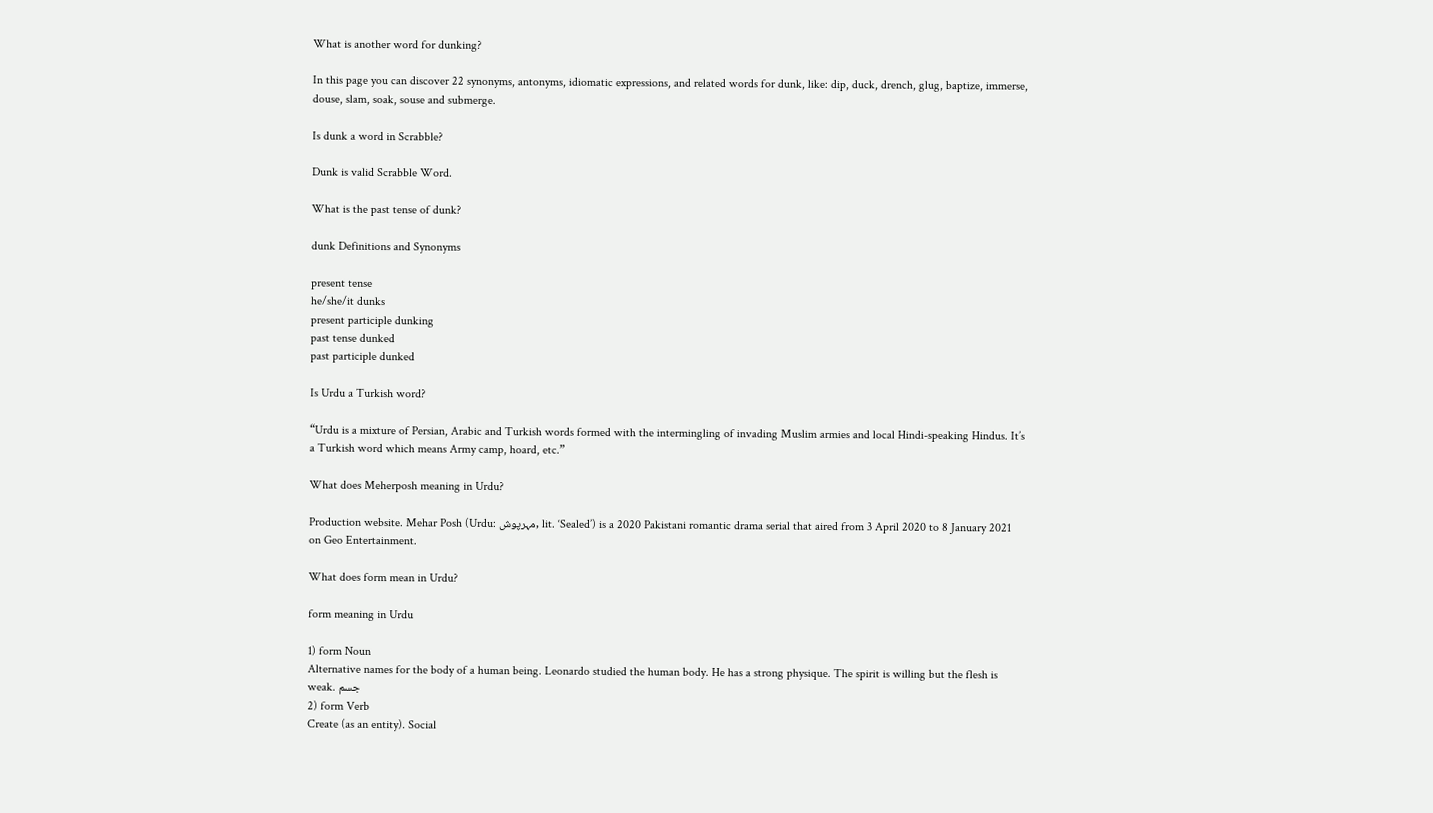What is another word for dunking?

In this page you can discover 22 synonyms, antonyms, idiomatic expressions, and related words for dunk, like: dip, duck, drench, glug, baptize, immerse, douse, slam, soak, souse and submerge.

Is dunk a word in Scrabble?

Dunk is valid Scrabble Word.

What is the past tense of dunk?

dunk Definitions and Synonyms

present tense
he/she/it dunks
present participle dunking
past tense dunked
past participle dunked

Is Urdu a Turkish word?

“Urdu is a mixture of Persian, Arabic and Turkish words formed with the intermingling of invading Muslim armies and local Hindi-speaking Hindus. It’s a Turkish word which means Army camp, hoard, etc.”

What does Meherposh meaning in Urdu?

Production website. Mehar Posh (Urdu: مہرپوش, lit. ‘Sealed’) is a 2020 Pakistani romantic drama serial that aired from 3 April 2020 to 8 January 2021 on Geo Entertainment.

What does form mean in Urdu?

form meaning in Urdu

1) form Noun
Alternative names for the body of a human being. Leonardo studied the human body. He has a strong physique. The spirit is willing but the flesh is weak. جسم
2) form Verb
Create (as an entity). Social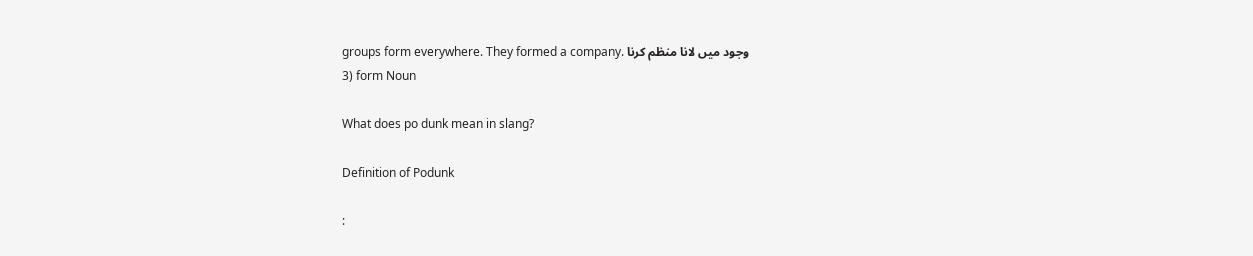groups form everywhere. They formed a company. وجود میں لانا منظم کرنا
3) form Noun

What does po dunk mean in slang?

Definition of Podunk

: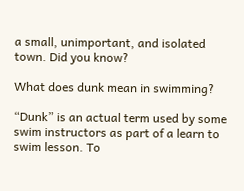a small, unimportant, and isolated town. Did you know?

What does dunk mean in swimming?

“Dunk” is an actual term used by some swim instructors as part of a learn to swim lesson. To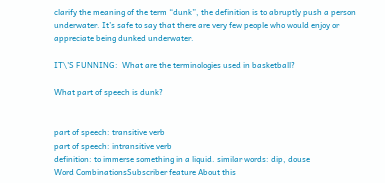clarify the meaning of the term “dunk”, the definition is to abruptly push a person underwater. It’s safe to say that there are very few people who would enjoy or appreciate being dunked underwater.

IT\'S FUNNING:  What are the terminologies used in basketball?

What part of speech is dunk?


part of speech: transitive verb
part of speech: intransitive verb
definition: to immerse something in a liquid. similar words: dip, douse
Word CombinationsSubscriber feature About this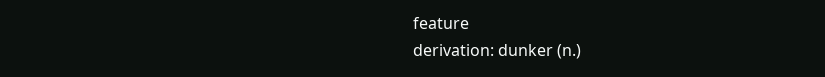feature
derivation: dunker (n.)